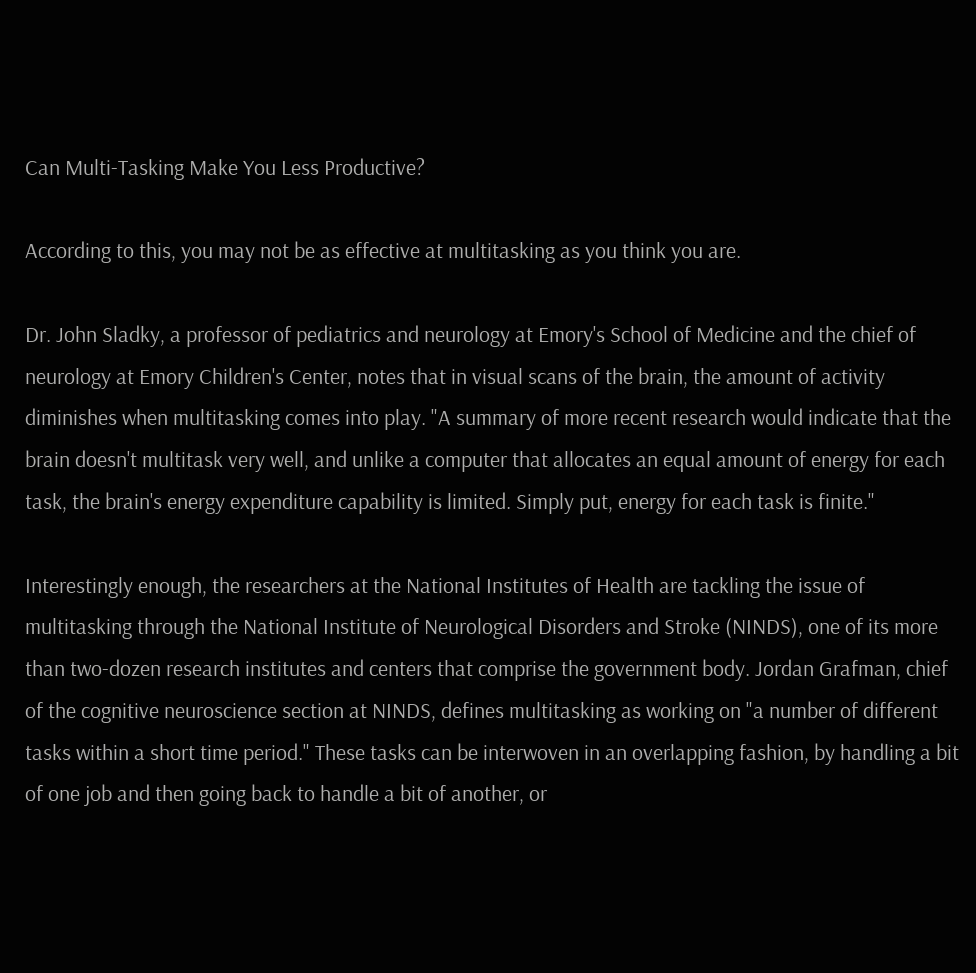Can Multi-Tasking Make You Less Productive?

According to this, you may not be as effective at multitasking as you think you are.

Dr. John Sladky, a professor of pediatrics and neurology at Emory's School of Medicine and the chief of neurology at Emory Children's Center, notes that in visual scans of the brain, the amount of activity diminishes when multitasking comes into play. "A summary of more recent research would indicate that the brain doesn't multitask very well, and unlike a computer that allocates an equal amount of energy for each task, the brain's energy expenditure capability is limited. Simply put, energy for each task is finite."

Interestingly enough, the researchers at the National Institutes of Health are tackling the issue of multitasking through the National Institute of Neurological Disorders and Stroke (NINDS), one of its more than two-dozen research institutes and centers that comprise the government body. Jordan Grafman, chief of the cognitive neuroscience section at NINDS, defines multitasking as working on "a number of different tasks within a short time period." These tasks can be interwoven in an overlapping fashion, by handling a bit of one job and then going back to handle a bit of another, or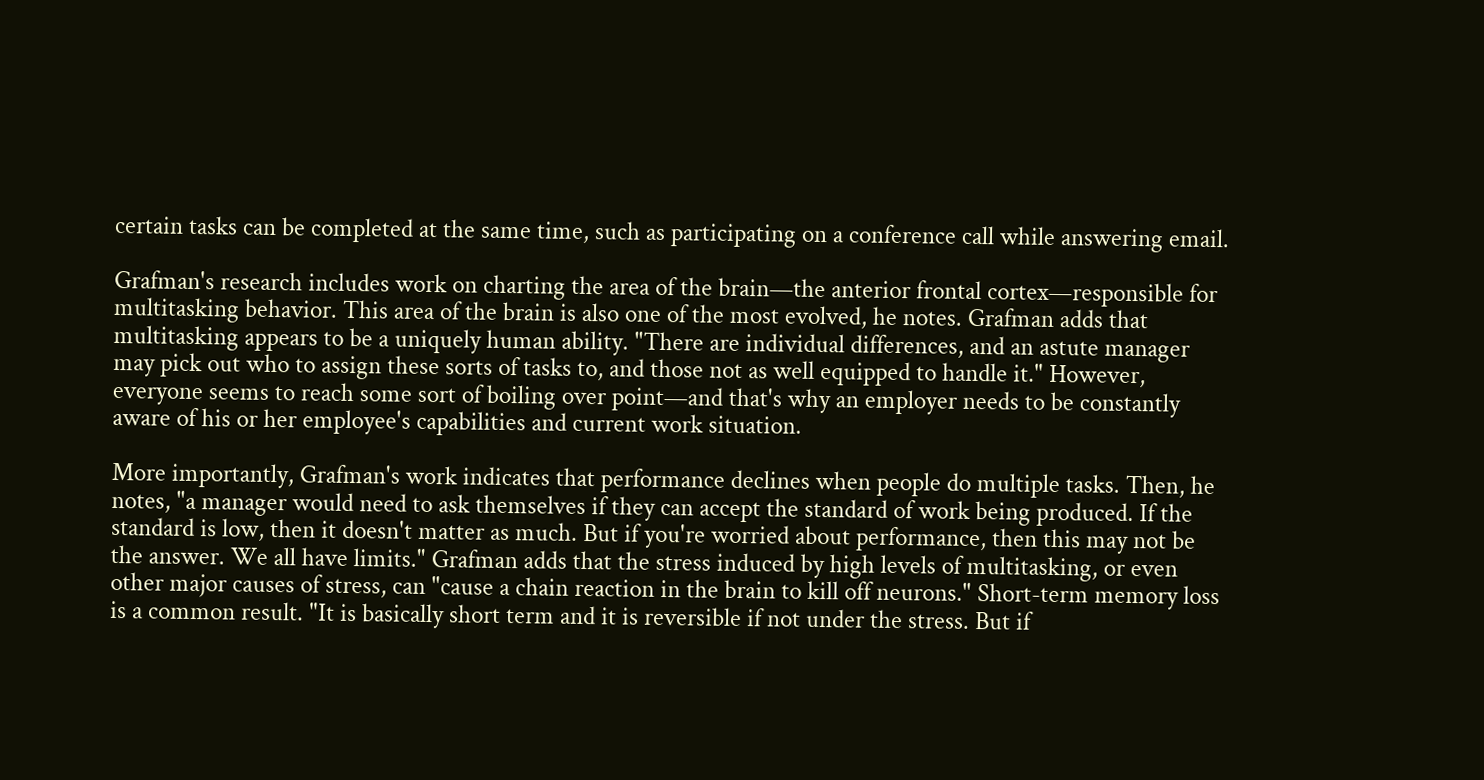certain tasks can be completed at the same time, such as participating on a conference call while answering email.

Grafman's research includes work on charting the area of the brain—the anterior frontal cortex—responsible for multitasking behavior. This area of the brain is also one of the most evolved, he notes. Grafman adds that multitasking appears to be a uniquely human ability. "There are individual differences, and an astute manager may pick out who to assign these sorts of tasks to, and those not as well equipped to handle it." However, everyone seems to reach some sort of boiling over point—and that's why an employer needs to be constantly aware of his or her employee's capabilities and current work situation.

More importantly, Grafman's work indicates that performance declines when people do multiple tasks. Then, he notes, "a manager would need to ask themselves if they can accept the standard of work being produced. If the standard is low, then it doesn't matter as much. But if you're worried about performance, then this may not be the answer. We all have limits." Grafman adds that the stress induced by high levels of multitasking, or even other major causes of stress, can "cause a chain reaction in the brain to kill off neurons." Short-term memory loss is a common result. "It is basically short term and it is reversible if not under the stress. But if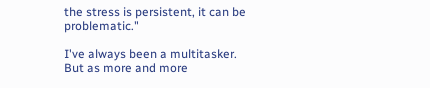the stress is persistent, it can be problematic."

I've always been a multitasker. But as more and more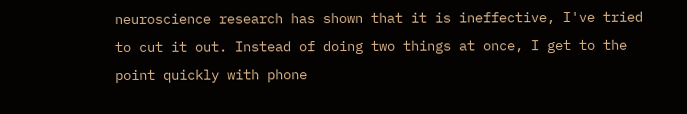neuroscience research has shown that it is ineffective, I've tried to cut it out. Instead of doing two things at once, I get to the point quickly with phone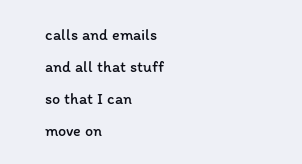calls and emails and all that stuff so that I can move on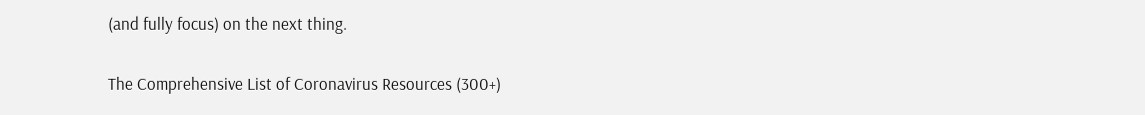(and fully focus) on the next thing.

The Comprehensive List of Coronavirus Resources (300+)